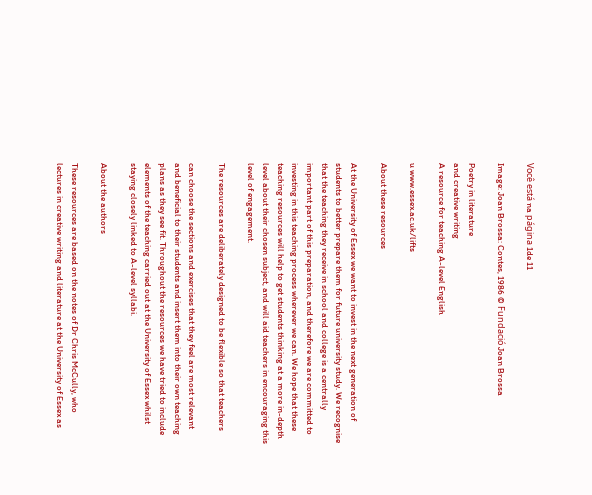Você está na página 1de 11

Image: Joan Brossa: Contes, 1986 © Fundació Joan Brossa

Poetry in literature
and creative writing
A resource for teaching A-level English

u www.essex.ac.uk/lifts

About these resources

At the University of Essex we want to invest in the next generation of
students to better prepare them for future university study. We recognise
that the teaching they receive in school and college is a centrally
important part of this preparation, and therefore we are committed to
investing in this teaching process wherever we can. We hope that these
teaching resources will help to get students thinking at a more in-depth
level about their chosen subject, and will aid teachers in encouraging this
level of engagement.

The resources are deliberately designed to be flexible so that teachers

can choose the sections and exercises that they feel are most relevant
and beneficial to their students and insert them into their own teaching
plans as they see fit. Throughout the resources we have tried to include
elements of the teaching carried out at the University of Essex whilst
staying closely linked to A-level syllabi.

About the authors

These resources are based on the notes of Dr Chris McCully, who
lectures in creative writing and literature at the University of Essex as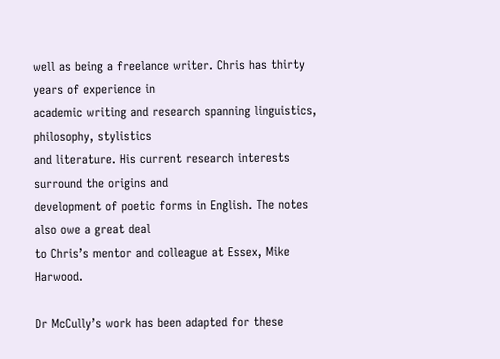well as being a freelance writer. Chris has thirty years of experience in
academic writing and research spanning linguistics, philosophy, stylistics
and literature. His current research interests surround the origins and
development of poetic forms in English. The notes also owe a great deal
to Chris’s mentor and colleague at Essex, Mike Harwood.

Dr McCully’s work has been adapted for these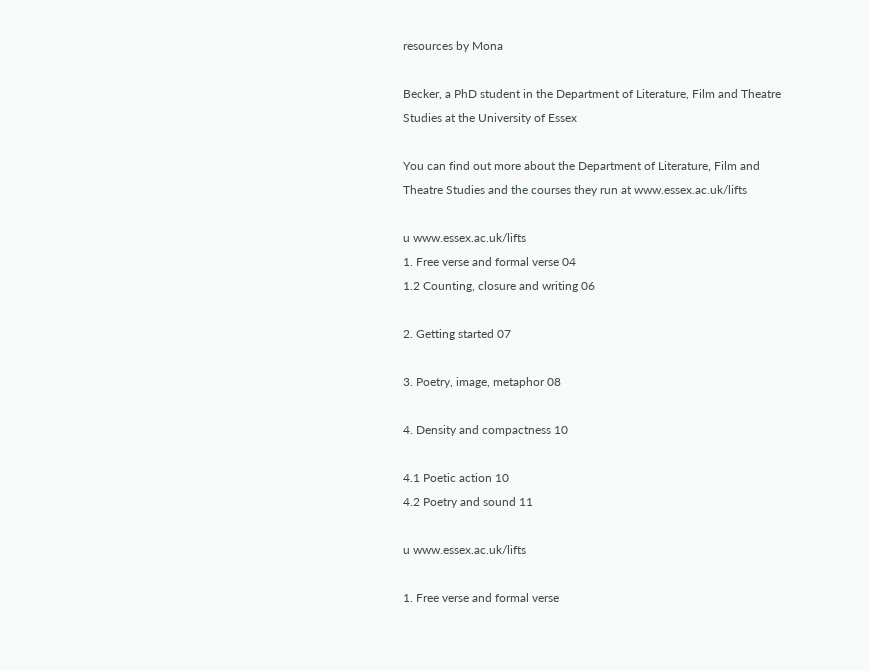resources by Mona

Becker, a PhD student in the Department of Literature, Film and Theatre
Studies at the University of Essex

You can find out more about the Department of Literature, Film and
Theatre Studies and the courses they run at www.essex.ac.uk/lifts

u www.essex.ac.uk/lifts
1. Free verse and formal verse 04
1.2 Counting, closure and writing 06

2. Getting started 07

3. Poetry, image, metaphor 08

4. Density and compactness 10

4.1 Poetic action 10
4.2 Poetry and sound 11

u www.essex.ac.uk/lifts

1. Free verse and formal verse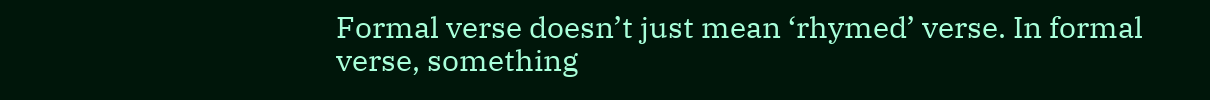Formal verse doesn’t just mean ‘rhymed’ verse. In formal verse, something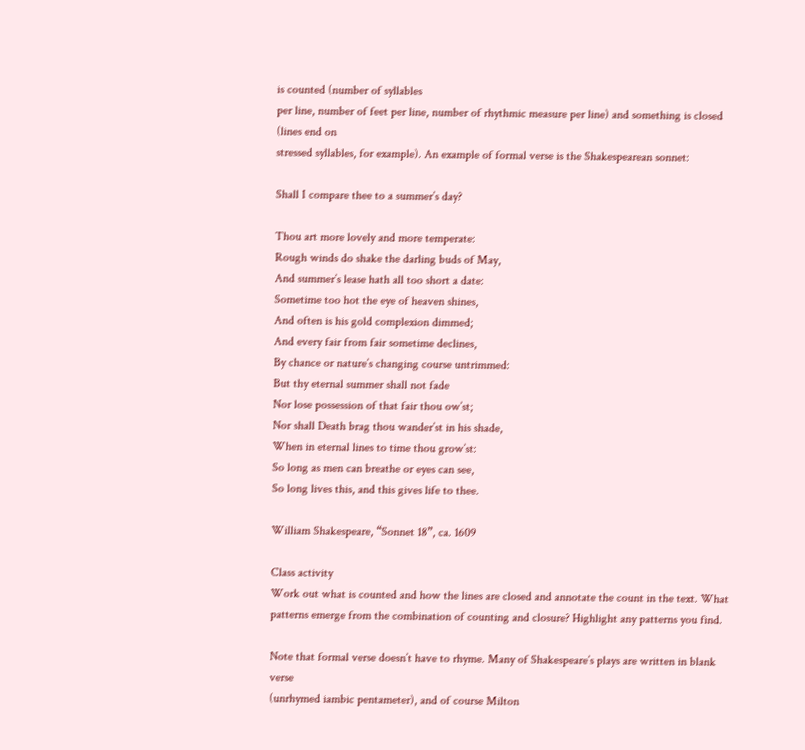is counted (number of syllables
per line, number of feet per line, number of rhythmic measure per line) and something is closed (lines end on
stressed syllables, for example). An example of formal verse is the Shakespearean sonnet:

Shall I compare thee to a summer’s day?

Thou art more lovely and more temperate:
Rough winds do shake the darling buds of May,
And summer’s lease hath all too short a date:
Sometime too hot the eye of heaven shines,
And often is his gold complexion dimmed;
And every fair from fair sometime declines,
By chance or nature’s changing course untrimmed:
But thy eternal summer shall not fade
Nor lose possession of that fair thou ow’st;
Nor shall Death brag thou wander’st in his shade,
When in eternal lines to time thou grow’st:
So long as men can breathe or eyes can see,
So long lives this, and this gives life to thee.

William Shakespeare, “Sonnet 18”, ca. 1609

Class activity
Work out what is counted and how the lines are closed and annotate the count in the text. What
patterns emerge from the combination of counting and closure? Highlight any patterns you find.

Note that formal verse doesn’t have to rhyme. Many of Shakespeare’s plays are written in blank verse
(unrhymed iambic pentameter), and of course Milton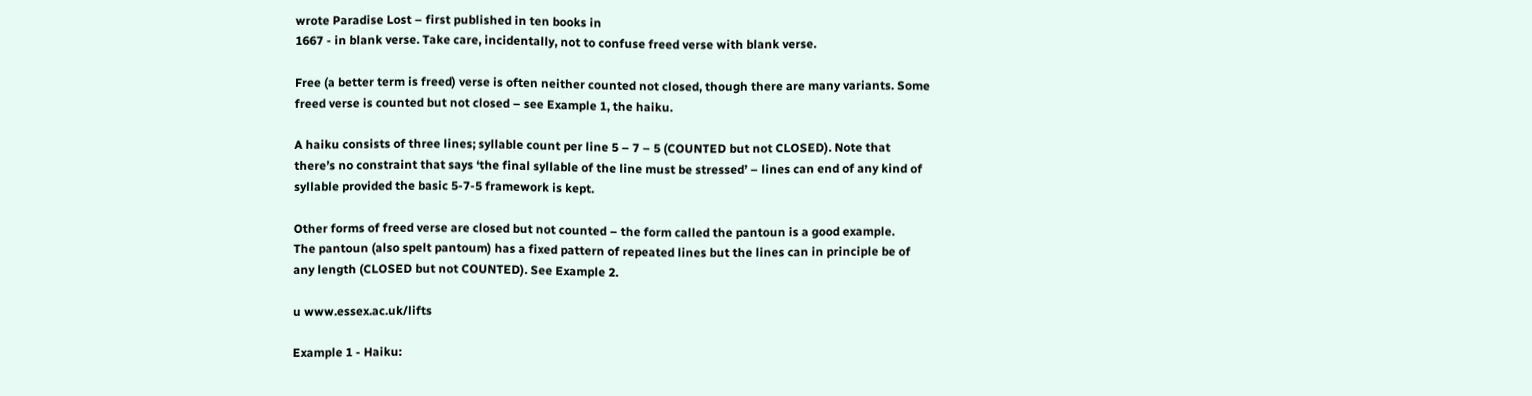wrote Paradise Lost – first published in ten books in
1667 - in blank verse. Take care, incidentally, not to confuse freed verse with blank verse.

Free (a better term is freed) verse is often neither counted not closed, though there are many variants. Some
freed verse is counted but not closed – see Example 1, the haiku.

A haiku consists of three lines; syllable count per line 5 – 7 – 5 (COUNTED but not CLOSED). Note that
there’s no constraint that says ‘the final syllable of the line must be stressed’ – lines can end of any kind of
syllable provided the basic 5-7-5 framework is kept.

Other forms of freed verse are closed but not counted – the form called the pantoun is a good example.
The pantoun (also spelt pantoum) has a fixed pattern of repeated lines but the lines can in principle be of
any length (CLOSED but not COUNTED). See Example 2.

u www.essex.ac.uk/lifts

Example 1 - Haiku: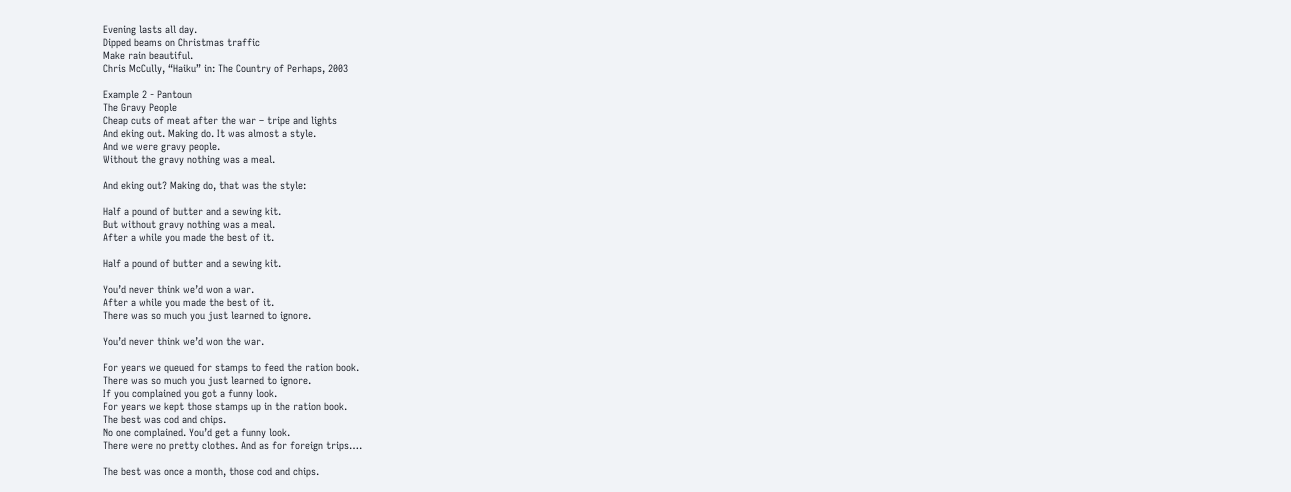Evening lasts all day.
Dipped beams on Christmas traffic
Make rain beautiful.
Chris McCully, “Haiku” in: The Country of Perhaps, 2003

Example 2 - Pantoun
The Gravy People
Cheap cuts of meat after the war – tripe and lights
And eking out. Making do. It was almost a style.
And we were gravy people.
Without the gravy nothing was a meal.

And eking out? Making do, that was the style:

Half a pound of butter and a sewing kit.
But without gravy nothing was a meal.
After a while you made the best of it.

Half a pound of butter and a sewing kit.

You’d never think we’d won a war.
After a while you made the best of it.
There was so much you just learned to ignore.

You’d never think we’d won the war.

For years we queued for stamps to feed the ration book.
There was so much you just learned to ignore.
If you complained you got a funny look.
For years we kept those stamps up in the ration book.
The best was cod and chips.
No one complained. You’d get a funny look.
There were no pretty clothes. And as for foreign trips….

The best was once a month, those cod and chips.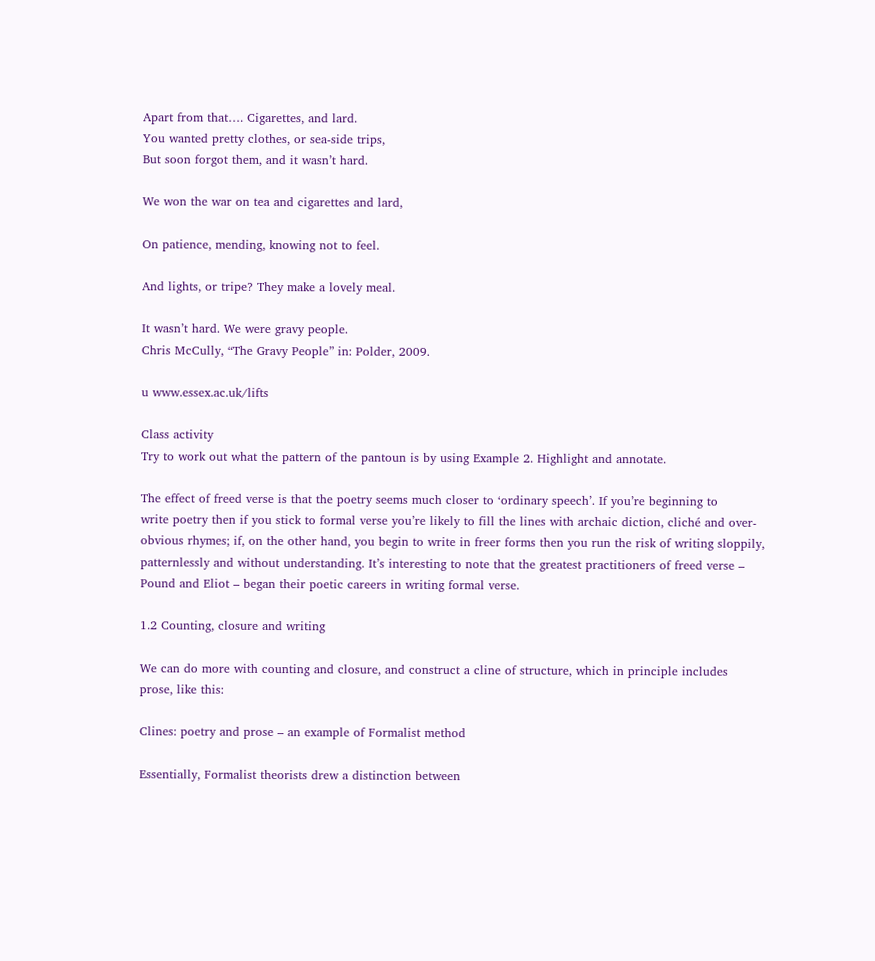Apart from that…. Cigarettes, and lard.
You wanted pretty clothes, or sea-side trips,
But soon forgot them, and it wasn’t hard.

We won the war on tea and cigarettes and lard,

On patience, mending, knowing not to feel.

And lights, or tripe? They make a lovely meal.

It wasn’t hard. We were gravy people.
Chris McCully, “The Gravy People” in: Polder, 2009.

u www.essex.ac.uk/lifts

Class activity
Try to work out what the pattern of the pantoun is by using Example 2. Highlight and annotate.

The effect of freed verse is that the poetry seems much closer to ‘ordinary speech’. If you’re beginning to
write poetry then if you stick to formal verse you’re likely to fill the lines with archaic diction, cliché and over-
obvious rhymes; if, on the other hand, you begin to write in freer forms then you run the risk of writing sloppily,
patternlessly and without understanding. It’s interesting to note that the greatest practitioners of freed verse –
Pound and Eliot – began their poetic careers in writing formal verse.

1.2 Counting, closure and writing

We can do more with counting and closure, and construct a cline of structure, which in principle includes
prose, like this:

Clines: poetry and prose – an example of Formalist method

Essentially, Formalist theorists drew a distinction between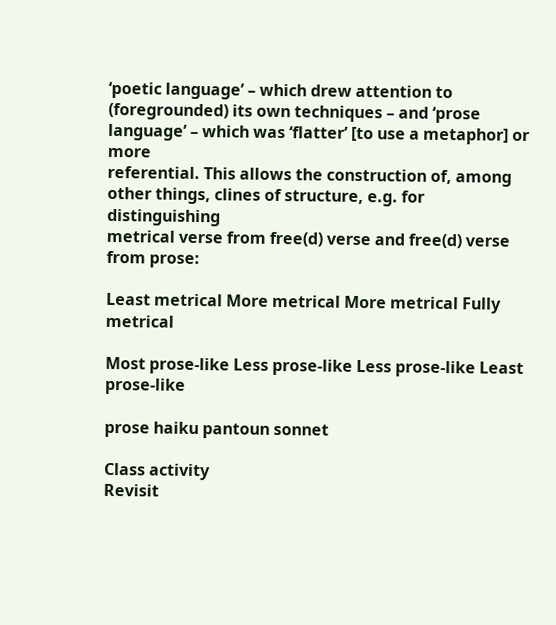‘poetic language’ – which drew attention to
(foregrounded) its own techniques – and ‘prose language’ – which was ‘flatter’ [to use a metaphor] or more
referential. This allows the construction of, among other things, clines of structure, e.g. for distinguishing
metrical verse from free(d) verse and free(d) verse from prose:

Least metrical More metrical More metrical Fully metrical

Most prose-like Less prose-like Less prose-like Least prose-like

prose haiku pantoun sonnet

Class activity
Revisit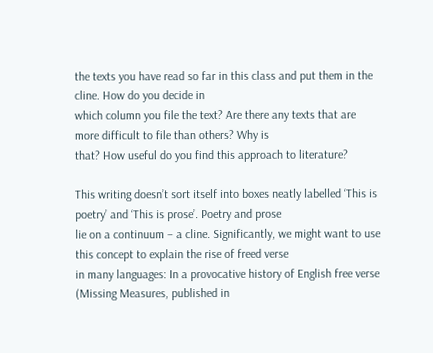the texts you have read so far in this class and put them in the cline. How do you decide in
which column you file the text? Are there any texts that are more difficult to file than others? Why is
that? How useful do you find this approach to literature?

This writing doesn’t sort itself into boxes neatly labelled ‘This is poetry’ and ‘This is prose’. Poetry and prose
lie on a continuum – a cline. Significantly, we might want to use this concept to explain the rise of freed verse
in many languages: In a provocative history of English free verse (Missing Measures, published in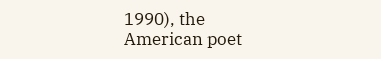1990), the
American poet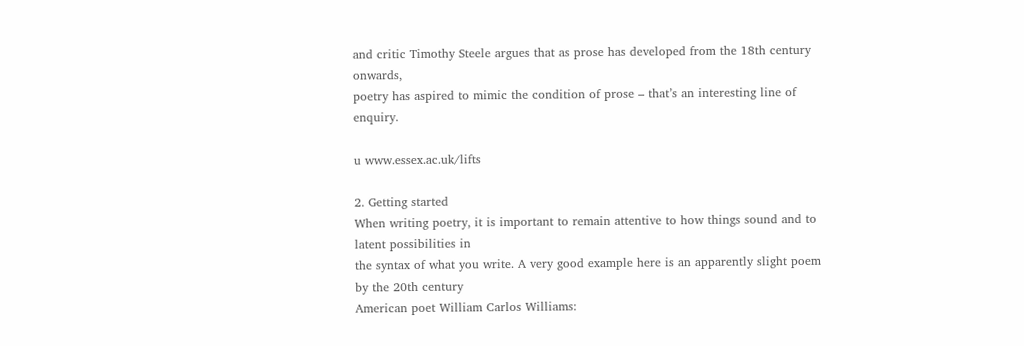and critic Timothy Steele argues that as prose has developed from the 18th century onwards,
poetry has aspired to mimic the condition of prose – that’s an interesting line of enquiry.

u www.essex.ac.uk/lifts

2. Getting started
When writing poetry, it is important to remain attentive to how things sound and to latent possibilities in
the syntax of what you write. A very good example here is an apparently slight poem by the 20th century
American poet William Carlos Williams: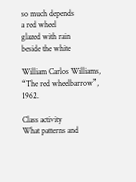so much depends
a red wheel
glazed with rain
beside the white

William Carlos Williams, “The red wheelbarrow”, 1962.

Class activity
What patterns and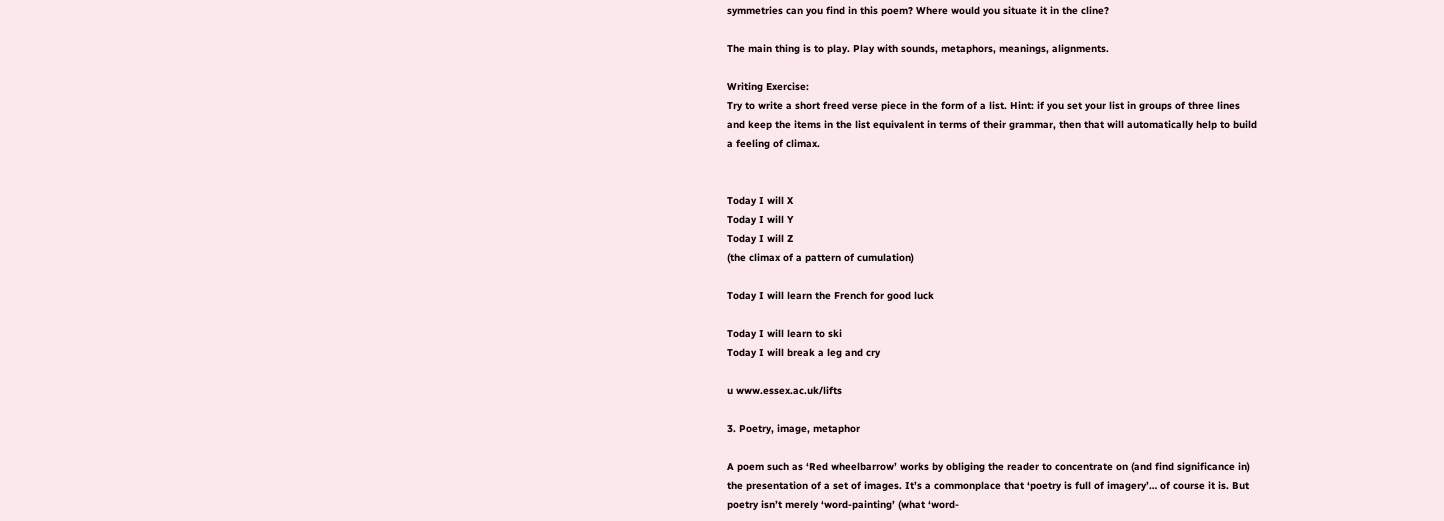symmetries can you find in this poem? Where would you situate it in the cline?

The main thing is to play. Play with sounds, metaphors, meanings, alignments.

Writing Exercise:
Try to write a short freed verse piece in the form of a list. Hint: if you set your list in groups of three lines
and keep the items in the list equivalent in terms of their grammar, then that will automatically help to build
a feeling of climax.


Today I will X
Today I will Y
Today I will Z
(the climax of a pattern of cumulation)

Today I will learn the French for good luck

Today I will learn to ski
Today I will break a leg and cry

u www.essex.ac.uk/lifts

3. Poetry, image, metaphor

A poem such as ‘Red wheelbarrow’ works by obliging the reader to concentrate on (and find significance in)
the presentation of a set of images. It’s a commonplace that ‘poetry is full of imagery’… of course it is. But
poetry isn’t merely ‘word-painting’ (what ‘word-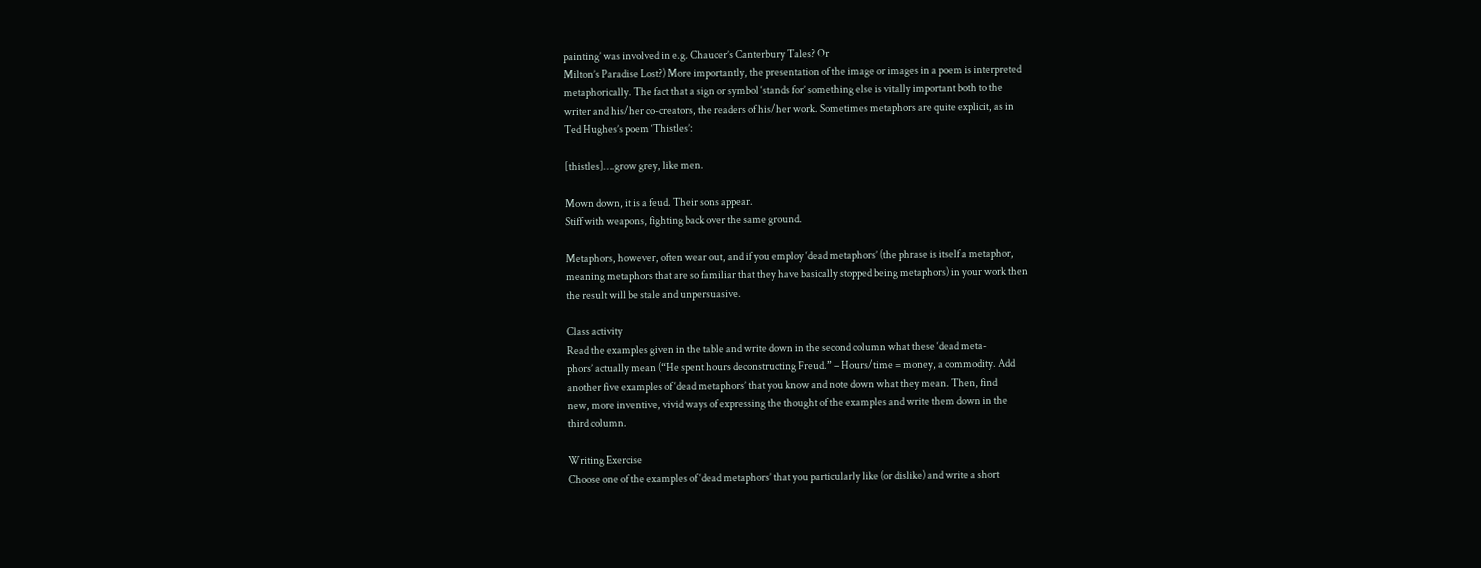painting’ was involved in e.g. Chaucer’s Canterbury Tales? Or
Milton’s Paradise Lost?) More importantly, the presentation of the image or images in a poem is interpreted
metaphorically. The fact that a sign or symbol ‘stands for’ something else is vitally important both to the
writer and his/her co-creators, the readers of his/her work. Sometimes metaphors are quite explicit, as in
Ted Hughes’s poem ‘Thistles’:

[thistles]….grow grey, like men.

Mown down, it is a feud. Their sons appear.
Stiff with weapons, fighting back over the same ground.

Metaphors, however, often wear out, and if you employ ‘dead metaphors’ (the phrase is itself a metaphor,
meaning metaphors that are so familiar that they have basically stopped being metaphors) in your work then
the result will be stale and unpersuasive.

Class activity
Read the examples given in the table and write down in the second column what these ‘dead meta-
phors’ actually mean (“He spent hours deconstructing Freud.” – Hours/time = money, a commodity. Add
another five examples of ‘dead metaphors’ that you know and note down what they mean. Then, find
new, more inventive, vivid ways of expressing the thought of the examples and write them down in the
third column.

Writing Exercise
Choose one of the examples of ‘dead metaphors’ that you particularly like (or dislike) and write a short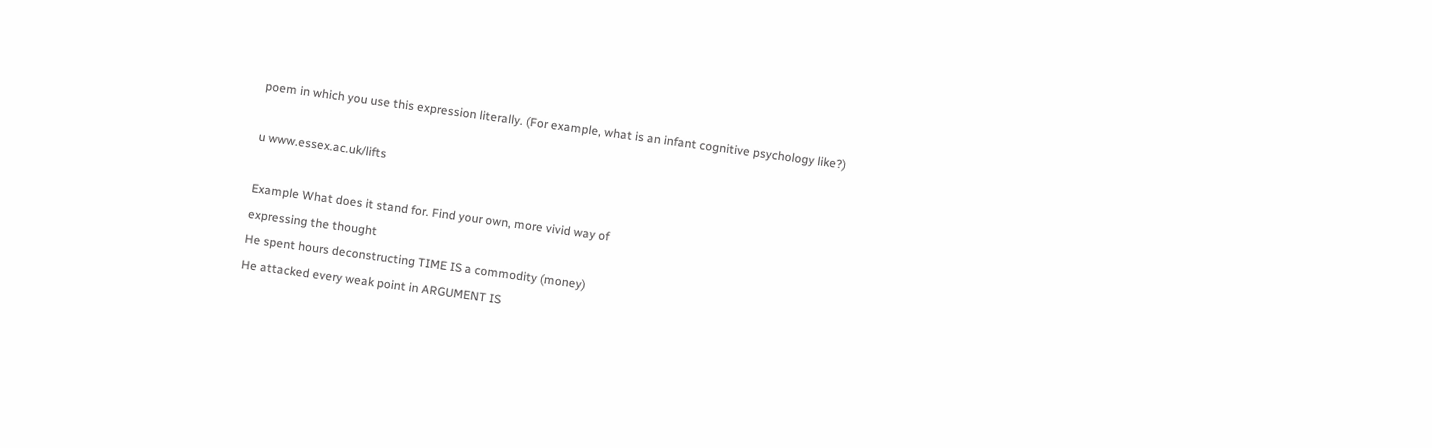poem in which you use this expression literally. (For example, what is an infant cognitive psychology like?)

u www.essex.ac.uk/lifts

Example What does it stand for. Find your own, more vivid way of
expressing the thought
He spent hours deconstructing TIME IS a commodity (money)
He attacked every weak point in ARGUMENT IS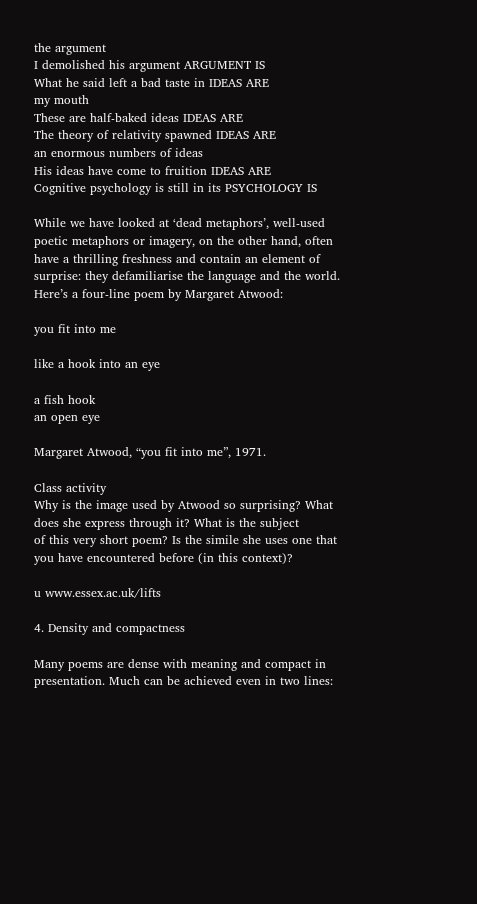the argument
I demolished his argument ARGUMENT IS
What he said left a bad taste in IDEAS ARE
my mouth
These are half-baked ideas IDEAS ARE
The theory of relativity spawned IDEAS ARE
an enormous numbers of ideas
His ideas have come to fruition IDEAS ARE
Cognitive psychology is still in its PSYCHOLOGY IS

While we have looked at ‘dead metaphors’, well-used poetic metaphors or imagery, on the other hand, often
have a thrilling freshness and contain an element of surprise: they defamiliarise the language and the world.
Here’s a four-line poem by Margaret Atwood:

you fit into me

like a hook into an eye

a fish hook
an open eye

Margaret Atwood, “you fit into me”, 1971.

Class activity
Why is the image used by Atwood so surprising? What does she express through it? What is the subject
of this very short poem? Is the simile she uses one that you have encountered before (in this context)?

u www.essex.ac.uk/lifts

4. Density and compactness

Many poems are dense with meaning and compact in presentation. Much can be achieved even in two lines: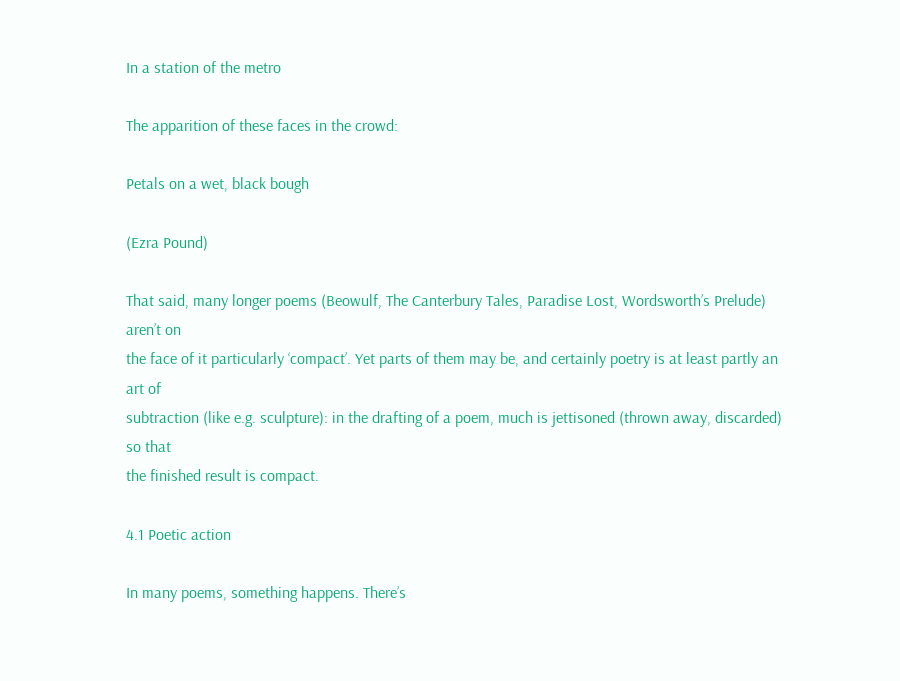In a station of the metro

The apparition of these faces in the crowd:

Petals on a wet, black bough

(Ezra Pound)

That said, many longer poems (Beowulf, The Canterbury Tales, Paradise Lost, Wordsworth’s Prelude) aren’t on
the face of it particularly ‘compact’. Yet parts of them may be, and certainly poetry is at least partly an art of
subtraction (like e.g. sculpture): in the drafting of a poem, much is jettisoned (thrown away, discarded) so that
the finished result is compact.

4.1 Poetic action

In many poems, something happens. There’s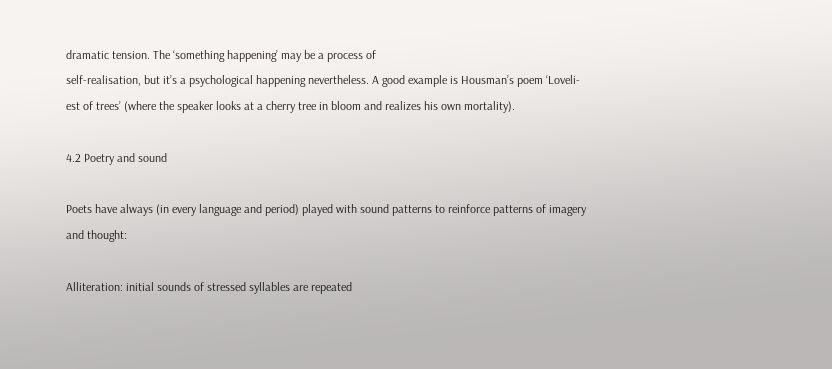dramatic tension. The ‘something happening’ may be a process of
self-realisation, but it’s a psychological happening nevertheless. A good example is Housman’s poem ‘Loveli-
est of trees’ (where the speaker looks at a cherry tree in bloom and realizes his own mortality).

4.2 Poetry and sound

Poets have always (in every language and period) played with sound patterns to reinforce patterns of imagery
and thought:

Alliteration: initial sounds of stressed syllables are repeated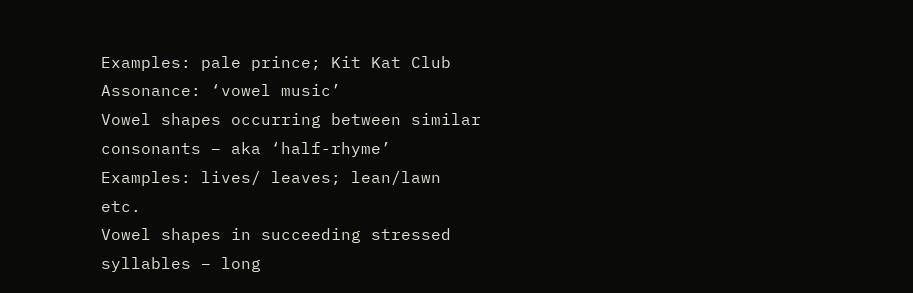Examples: pale prince; Kit Kat Club
Assonance: ‘vowel music’
Vowel shapes occurring between similar consonants – aka ‘half-rhyme’
Examples: lives/ leaves; lean/lawn etc.
Vowel shapes in succeeding stressed syllables – long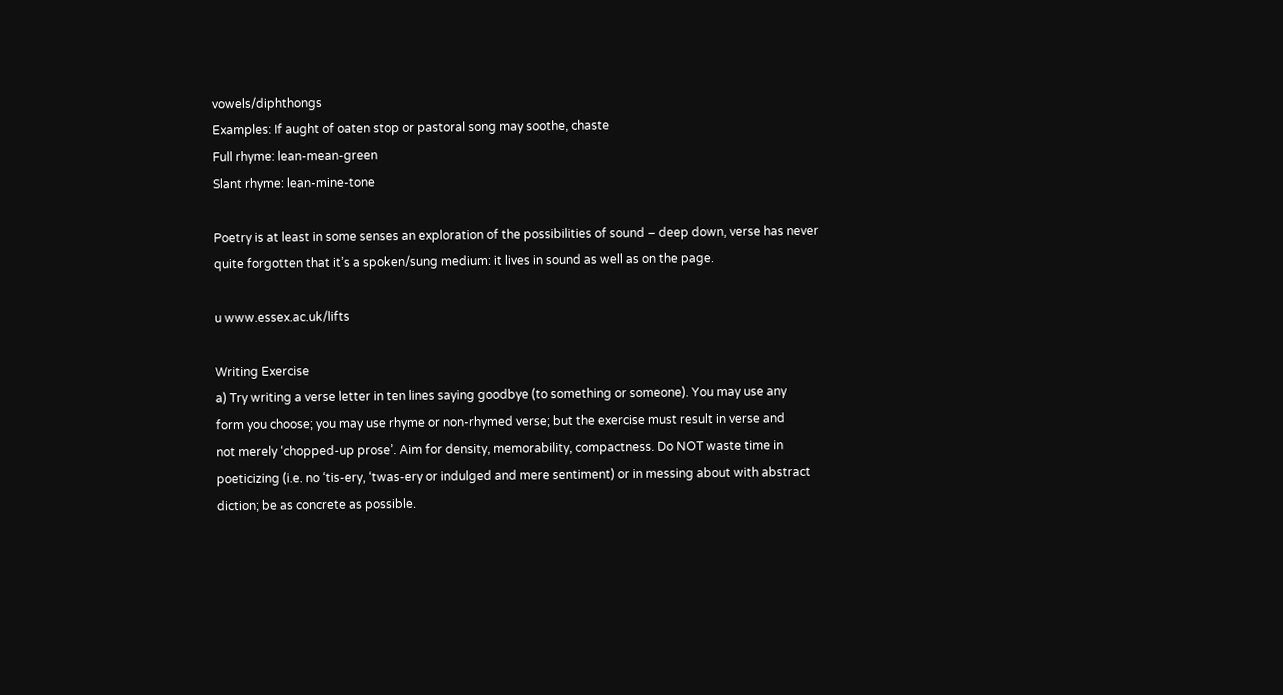vowels/diphthongs
Examples: If aught of oaten stop or pastoral song may soothe, chaste
Full rhyme: lean-mean-green
Slant rhyme: lean-mine-tone

Poetry is at least in some senses an exploration of the possibilities of sound – deep down, verse has never
quite forgotten that it’s a spoken/sung medium: it lives in sound as well as on the page.

u www.essex.ac.uk/lifts

Writing Exercise
a) Try writing a verse letter in ten lines saying goodbye (to something or someone). You may use any
form you choose; you may use rhyme or non-rhymed verse; but the exercise must result in verse and
not merely ‘chopped-up prose’. Aim for density, memorability, compactness. Do NOT waste time in
poeticizing (i.e. no ‘tis-ery, ‘twas-ery or indulged and mere sentiment) or in messing about with abstract
diction; be as concrete as possible.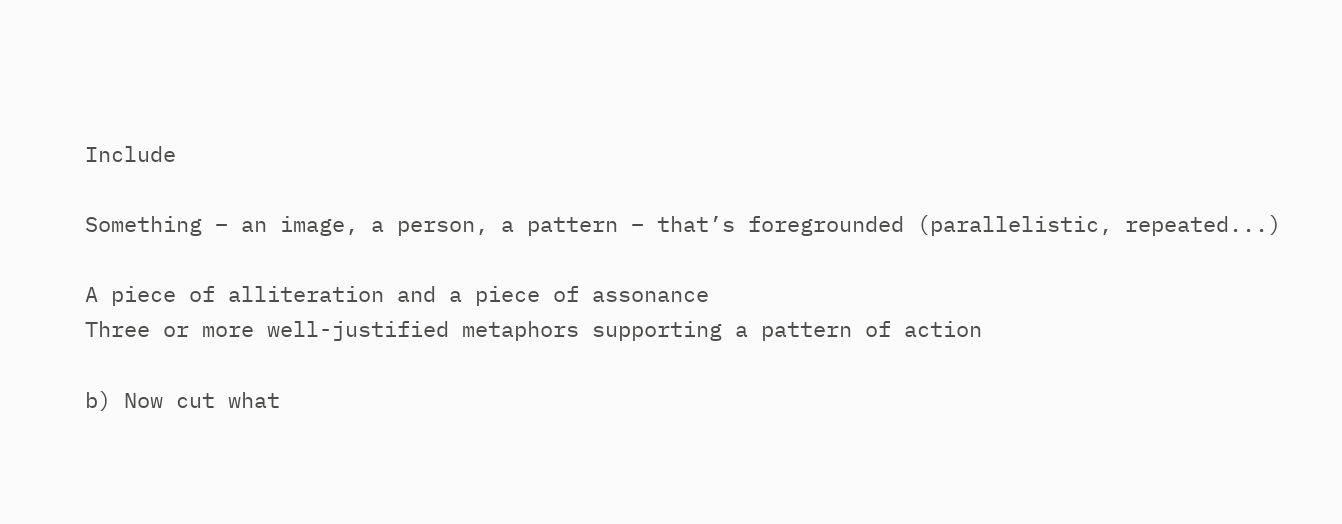Include

Something – an image, a person, a pattern – that’s foregrounded (parallelistic, repeated...)

A piece of alliteration and a piece of assonance
Three or more well-justified metaphors supporting a pattern of action

b) Now cut what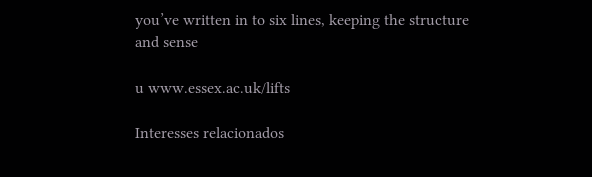you’ve written in to six lines, keeping the structure and sense

u www.essex.ac.uk/lifts

Interesses relacionados